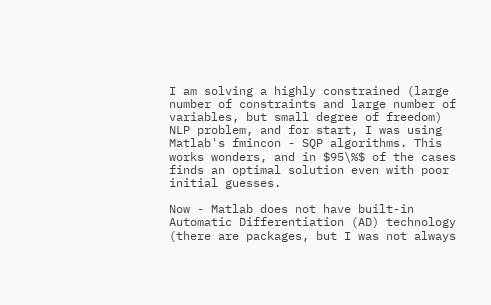I am solving a highly constrained (large number of constraints and large number of variables, but small degree of freedom) NLP problem, and for start, I was using Matlab's fmincon - SQP algorithms. This works wonders, and in $95\%$ of the cases finds an optimal solution even with poor initial guesses.

Now - Matlab does not have built-in Automatic Differentiation (AD) technology (there are packages, but I was not always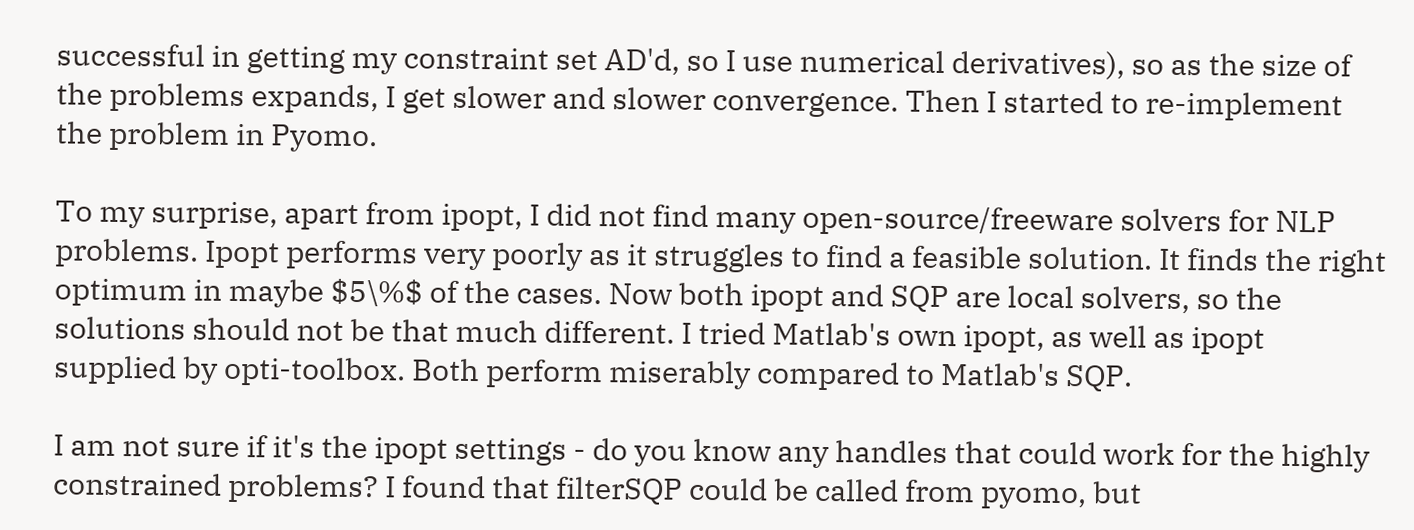successful in getting my constraint set AD'd, so I use numerical derivatives), so as the size of the problems expands, I get slower and slower convergence. Then I started to re-implement the problem in Pyomo.

To my surprise, apart from ipopt, I did not find many open-source/freeware solvers for NLP problems. Ipopt performs very poorly as it struggles to find a feasible solution. It finds the right optimum in maybe $5\%$ of the cases. Now both ipopt and SQP are local solvers, so the solutions should not be that much different. I tried Matlab's own ipopt, as well as ipopt supplied by opti-toolbox. Both perform miserably compared to Matlab's SQP.

I am not sure if it's the ipopt settings - do you know any handles that could work for the highly constrained problems? I found that filterSQP could be called from pyomo, but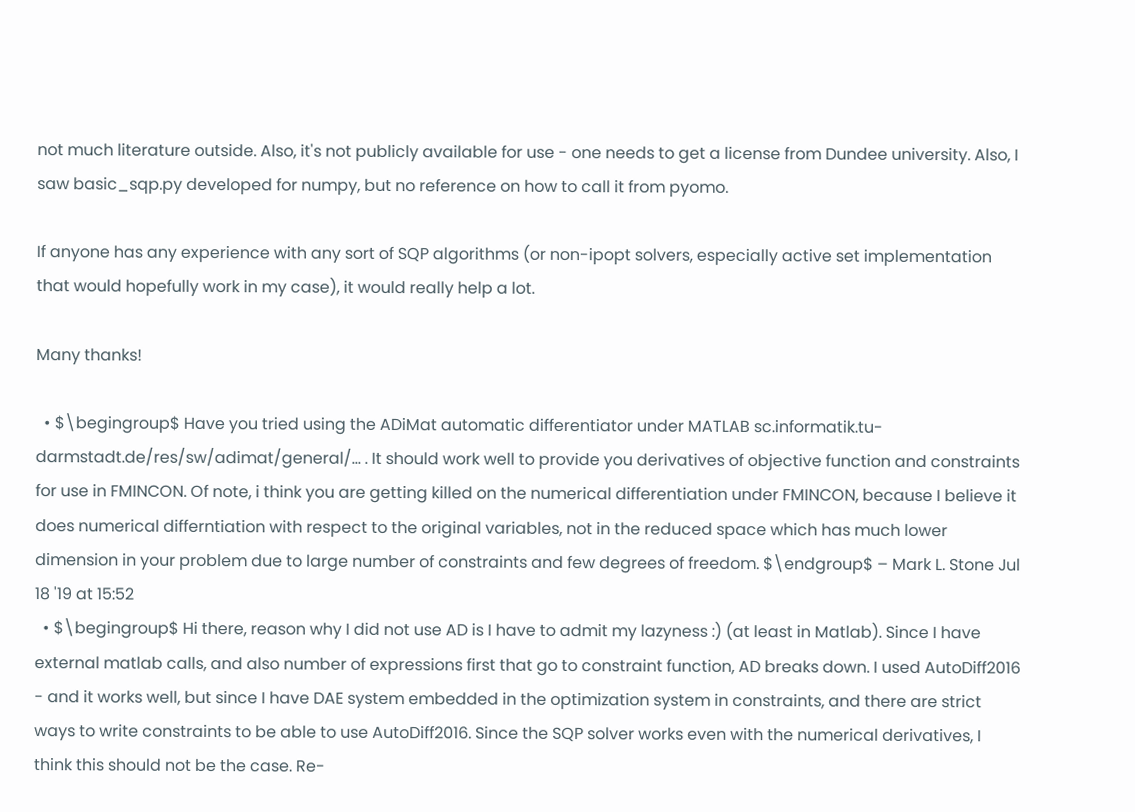not much literature outside. Also, it's not publicly available for use - one needs to get a license from Dundee university. Also, I saw basic_sqp.py developed for numpy, but no reference on how to call it from pyomo.

If anyone has any experience with any sort of SQP algorithms (or non-ipopt solvers, especially active set implementation that would hopefully work in my case), it would really help a lot.

Many thanks!

  • $\begingroup$ Have you tried using the ADiMat automatic differentiator under MATLAB sc.informatik.tu-darmstadt.de/res/sw/adimat/general/… . It should work well to provide you derivatives of objective function and constraints for use in FMINCON. Of note, i think you are getting killed on the numerical differentiation under FMINCON, because I believe it does numerical differntiation with respect to the original variables, not in the reduced space which has much lower dimension in your problem due to large number of constraints and few degrees of freedom. $\endgroup$ – Mark L. Stone Jul 18 '19 at 15:52
  • $\begingroup$ Hi there, reason why I did not use AD is I have to admit my lazyness :) (at least in Matlab). Since I have external matlab calls, and also number of expressions first that go to constraint function, AD breaks down. I used AutoDiff2016 - and it works well, but since I have DAE system embedded in the optimization system in constraints, and there are strict ways to write constraints to be able to use AutoDiff2016. Since the SQP solver works even with the numerical derivatives, I think this should not be the case. Re-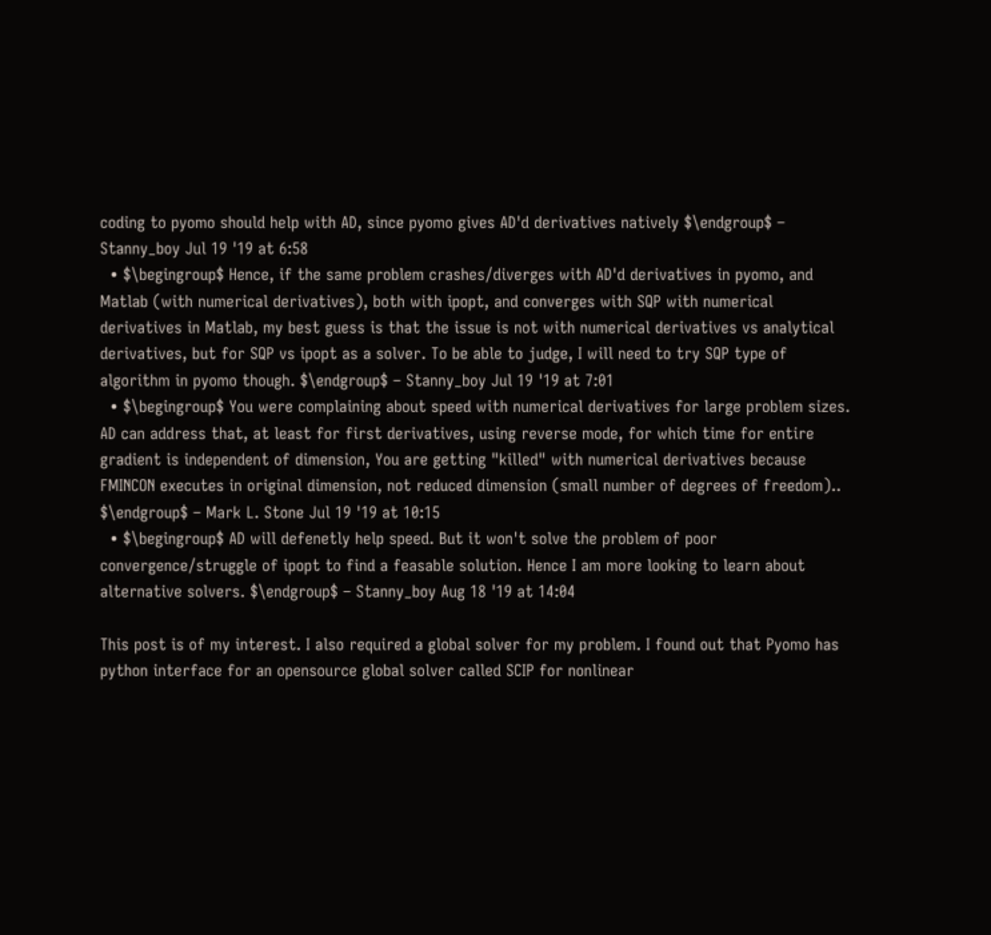coding to pyomo should help with AD, since pyomo gives AD'd derivatives natively $\endgroup$ – Stanny_boy Jul 19 '19 at 6:58
  • $\begingroup$ Hence, if the same problem crashes/diverges with AD'd derivatives in pyomo, and Matlab (with numerical derivatives), both with ipopt, and converges with SQP with numerical derivatives in Matlab, my best guess is that the issue is not with numerical derivatives vs analytical derivatives, but for SQP vs ipopt as a solver. To be able to judge, I will need to try SQP type of algorithm in pyomo though. $\endgroup$ – Stanny_boy Jul 19 '19 at 7:01
  • $\begingroup$ You were complaining about speed with numerical derivatives for large problem sizes. AD can address that, at least for first derivatives, using reverse mode, for which time for entire gradient is independent of dimension, You are getting "killed" with numerical derivatives because FMINCON executes in original dimension, not reduced dimension (small number of degrees of freedom).. $\endgroup$ – Mark L. Stone Jul 19 '19 at 10:15
  • $\begingroup$ AD will defenetly help speed. But it won't solve the problem of poor convergence/struggle of ipopt to find a feasable solution. Hence I am more looking to learn about alternative solvers. $\endgroup$ – Stanny_boy Aug 18 '19 at 14:04

This post is of my interest. I also required a global solver for my problem. I found out that Pyomo has python interface for an opensource global solver called SCIP for nonlinear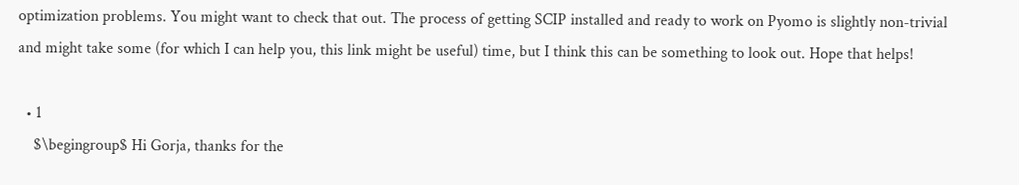optimization problems. You might want to check that out. The process of getting SCIP installed and ready to work on Pyomo is slightly non-trivial and might take some (for which I can help you, this link might be useful) time, but I think this can be something to look out. Hope that helps!

  • 1
    $\begingroup$ Hi Gorja, thanks for the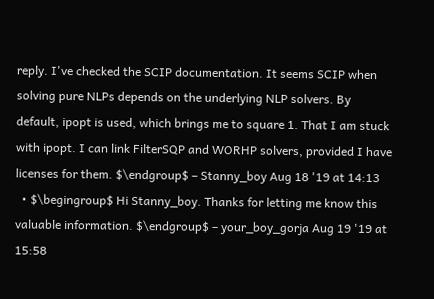reply. I've checked the SCIP documentation. It seems SCIP when solving pure NLPs depends on the underlying NLP solvers. By default, ipopt is used, which brings me to square 1. That I am stuck with ipopt. I can link FilterSQP and WORHP solvers, provided I have licenses for them. $\endgroup$ – Stanny_boy Aug 18 '19 at 14:13
  • $\begingroup$ Hi Stanny_boy. Thanks for letting me know this valuable information. $\endgroup$ – your_boy_gorja Aug 19 '19 at 15:58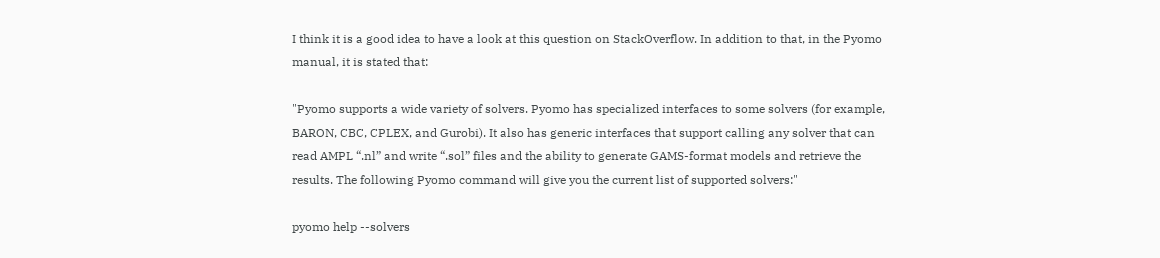I think it is a good idea to have a look at this question on StackOverflow. In addition to that, in the Pyomo manual, it is stated that:

"Pyomo supports a wide variety of solvers. Pyomo has specialized interfaces to some solvers (for example, BARON, CBC, CPLEX, and Gurobi). It also has generic interfaces that support calling any solver that can read AMPL “.nl” and write “.sol” files and the ability to generate GAMS-format models and retrieve the results. The following Pyomo command will give you the current list of supported solvers:"

pyomo help --solvers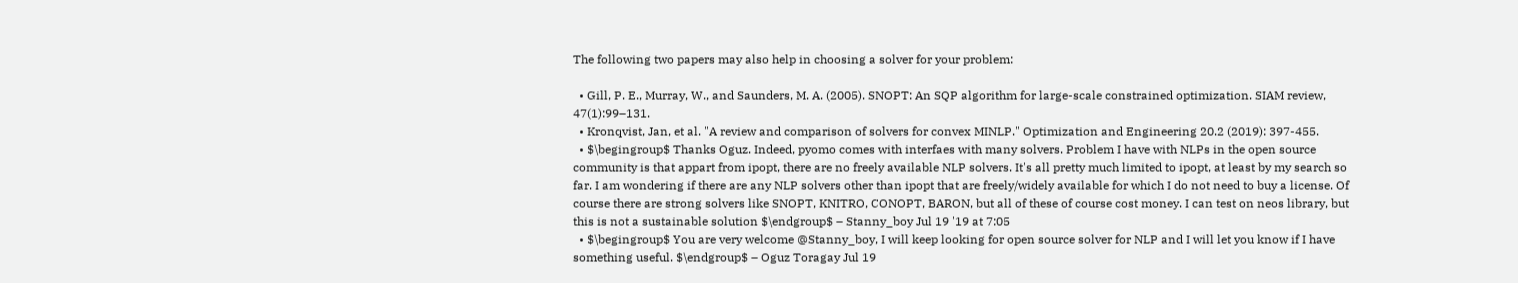The following two papers may also help in choosing a solver for your problem:

  • Gill, P. E., Murray, W., and Saunders, M. A. (2005). SNOPT: An SQP algorithm for large-scale constrained optimization. SIAM review, 47(1):99–131.
  • Kronqvist, Jan, et al. "A review and comparison of solvers for convex MINLP." Optimization and Engineering 20.2 (2019): 397-455.
  • $\begingroup$ Thanks Oguz. Indeed, pyomo comes with interfaes with many solvers. Problem I have with NLPs in the open source community is that appart from ipopt, there are no freely available NLP solvers. It's all pretty much limited to ipopt, at least by my search so far. I am wondering if there are any NLP solvers other than ipopt that are freely/widely available for which I do not need to buy a license. Of course there are strong solvers like SNOPT, KNITRO, CONOPT, BARON, but all of these of course cost money. I can test on neos library, but this is not a sustainable solution $\endgroup$ – Stanny_boy Jul 19 '19 at 7:05
  • $\begingroup$ You are very welcome @Stanny_boy, I will keep looking for open source solver for NLP and I will let you know if I have something useful. $\endgroup$ – Oguz Toragay Jul 19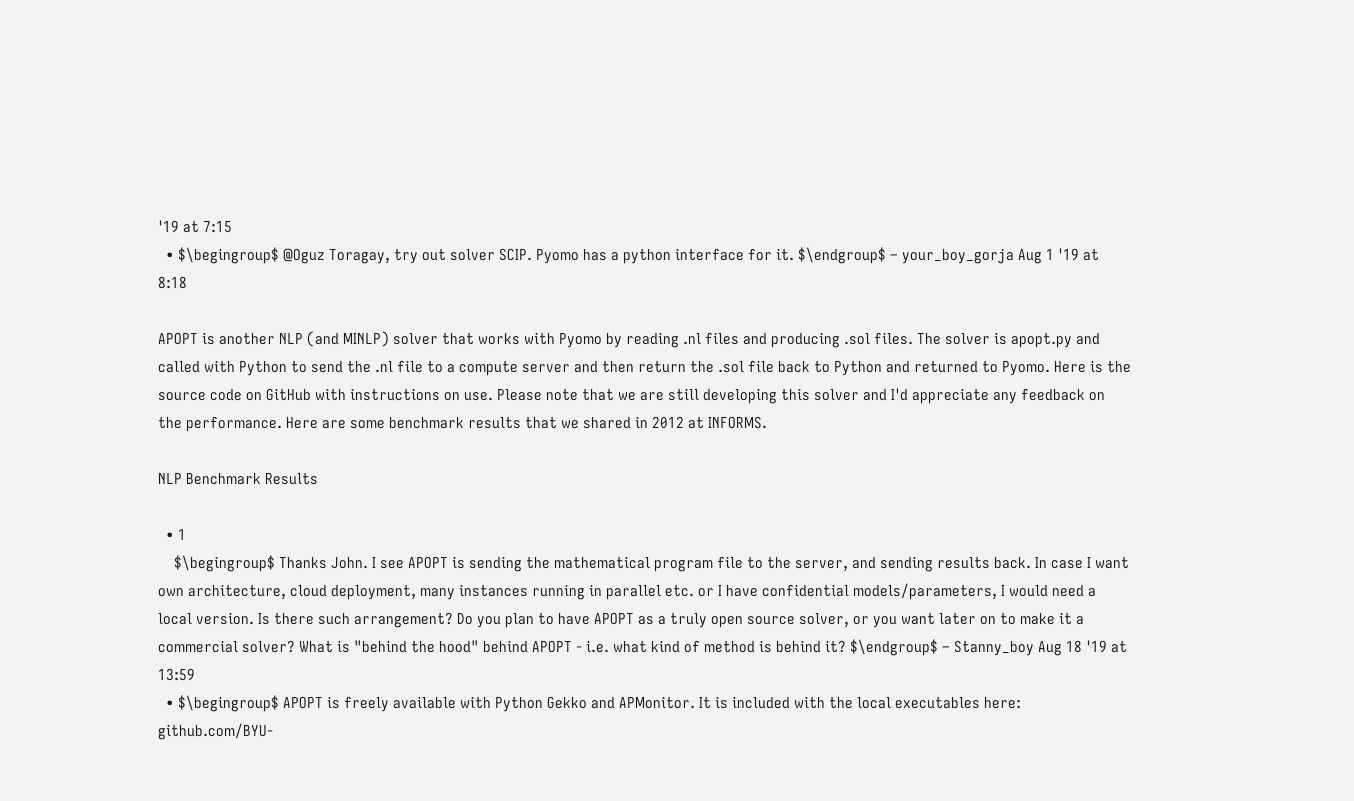'19 at 7:15
  • $\begingroup$ @Oguz Toragay, try out solver SCIP. Pyomo has a python interface for it. $\endgroup$ – your_boy_gorja Aug 1 '19 at 8:18

APOPT is another NLP (and MINLP) solver that works with Pyomo by reading .nl files and producing .sol files. The solver is apopt.py and called with Python to send the .nl file to a compute server and then return the .sol file back to Python and returned to Pyomo. Here is the source code on GitHub with instructions on use. Please note that we are still developing this solver and I'd appreciate any feedback on the performance. Here are some benchmark results that we shared in 2012 at INFORMS.

NLP Benchmark Results

  • 1
    $\begingroup$ Thanks John. I see APOPT is sending the mathematical program file to the server, and sending results back. In case I want own architecture, cloud deployment, many instances running in parallel etc. or I have confidential models/parameters, I would need a local version. Is there such arrangement? Do you plan to have APOPT as a truly open source solver, or you want later on to make it a commercial solver? What is "behind the hood" behind APOPT - i.e. what kind of method is behind it? $\endgroup$ – Stanny_boy Aug 18 '19 at 13:59
  • $\begingroup$ APOPT is freely available with Python Gekko and APMonitor. It is included with the local executables here: github.com/BYU-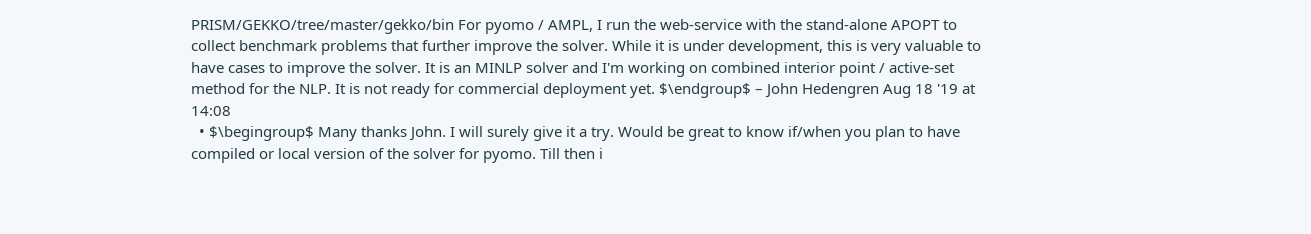PRISM/GEKKO/tree/master/gekko/bin For pyomo / AMPL, I run the web-service with the stand-alone APOPT to collect benchmark problems that further improve the solver. While it is under development, this is very valuable to have cases to improve the solver. It is an MINLP solver and I'm working on combined interior point / active-set method for the NLP. It is not ready for commercial deployment yet. $\endgroup$ – John Hedengren Aug 18 '19 at 14:08
  • $\begingroup$ Many thanks John. I will surely give it a try. Would be great to know if/when you plan to have compiled or local version of the solver for pyomo. Till then i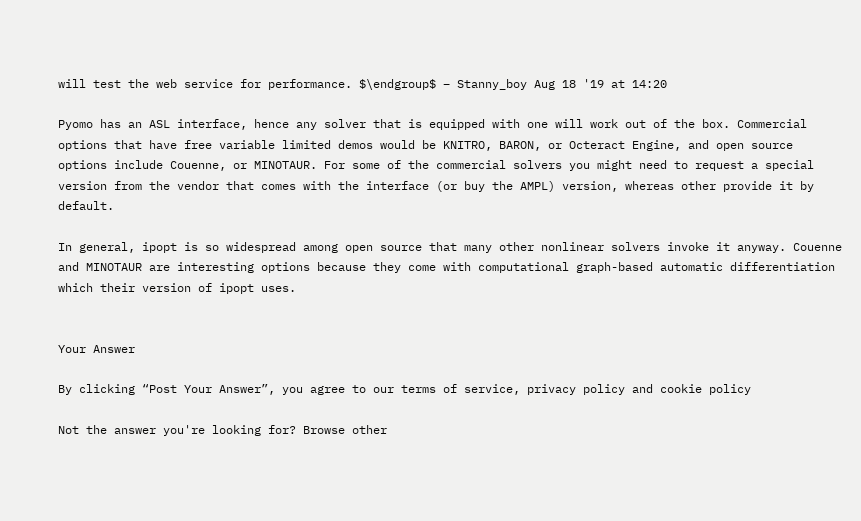will test the web service for performance. $\endgroup$ – Stanny_boy Aug 18 '19 at 14:20

Pyomo has an ASL interface, hence any solver that is equipped with one will work out of the box. Commercial options that have free variable limited demos would be KNITRO, BARON, or Octeract Engine, and open source options include Couenne, or MINOTAUR. For some of the commercial solvers you might need to request a special version from the vendor that comes with the interface (or buy the AMPL) version, whereas other provide it by default.

In general, ipopt is so widespread among open source that many other nonlinear solvers invoke it anyway. Couenne and MINOTAUR are interesting options because they come with computational graph-based automatic differentiation which their version of ipopt uses.


Your Answer

By clicking “Post Your Answer”, you agree to our terms of service, privacy policy and cookie policy

Not the answer you're looking for? Browse other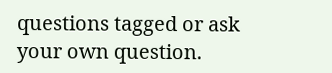questions tagged or ask your own question.